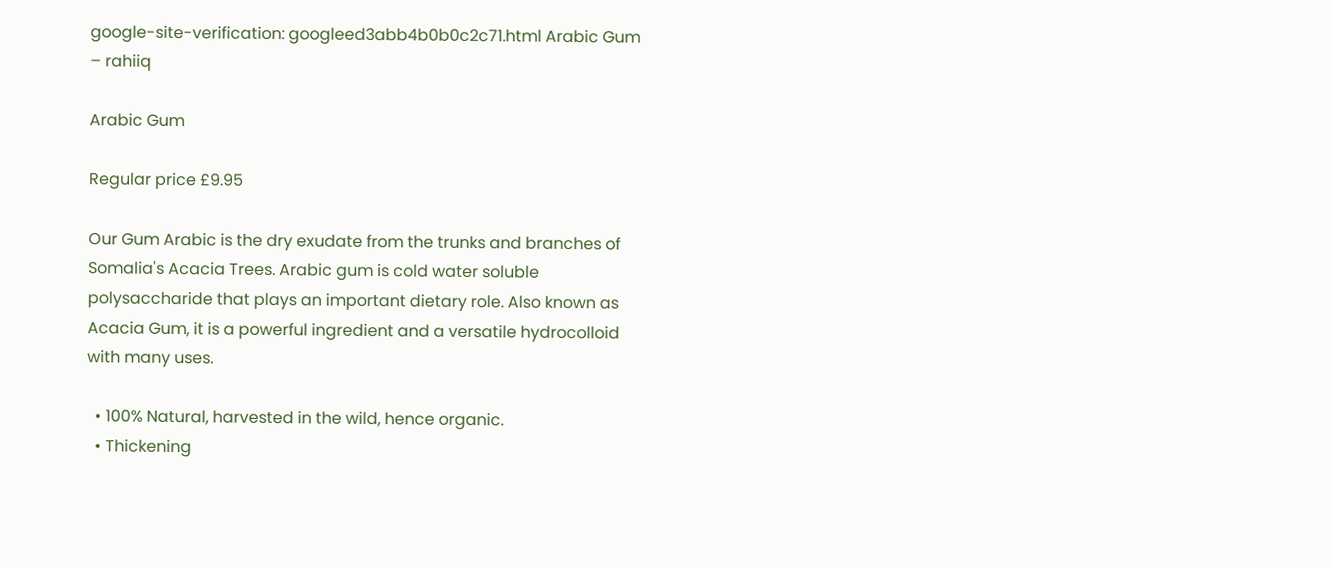google-site-verification: googleed3abb4b0b0c2c71.html Arabic Gum – rahiiq

Arabic Gum

Regular price £9.95

Our Gum Arabic is the dry exudate from the trunks and branches of Somalia's Acacia Trees. Arabic gum is cold water soluble polysaccharide that plays an important dietary role. Also known as Acacia Gum, it is a powerful ingredient and a versatile hydrocolloid with many uses.

  • 100% Natural, harvested in the wild, hence organic.
  • Thickening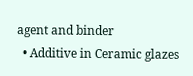agent and binder
  • Additive in Ceramic glazes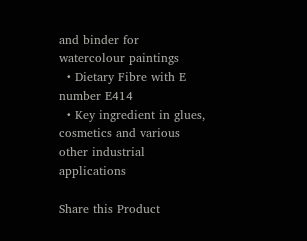and binder for watercolour paintings
  • Dietary Fibre with E number E414
  • Key ingredient in glues, cosmetics and various other industrial applications

Share this Product